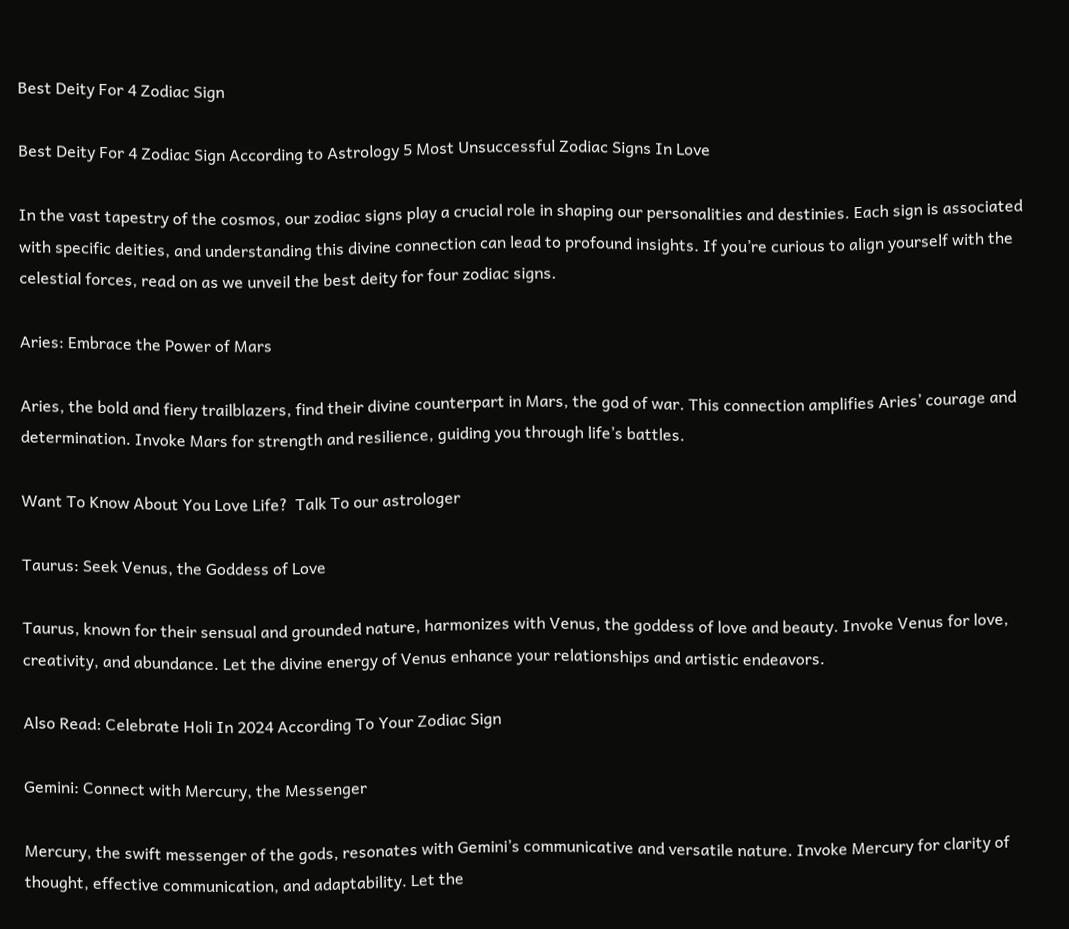Best Deity For 4 Zodiac Sign

Best Deity For 4 Zodiac Sign According to Astrology 5 Most Unsuccessful Zodiac Signs In Love

In the vast tapestry of the cosmos, our zodiac signs play a crucial role in shaping our personalities and destinies. Each sign is associated with specific deities, and understanding this divine connection can lead to profound insights. If you’re curious to align yourself with the celestial forces, read on as we unveil the best deity for four zodiac signs.

Aries: Embrace the Power of Mars

Aries, the bold and fiery trailblazers, find their divine counterpart in Mars, the god of war. This connection amplifies Aries’ courage and determination. Invoke Mars for strength and resilience, guiding you through life’s battles.

Want To Know About You Love Life?  Talk To our astrologer

Taurus: Seek Venus, the Goddess of Love

Taurus, known for their sensual and grounded nature, harmonizes with Venus, the goddess of love and beauty. Invoke Venus for love, creativity, and abundance. Let the divine energy of Venus enhance your relationships and artistic endeavors.

Also Read: Celebrate Holi In 2024 According To Your Zodiac Sign

Gemini: Connect with Mercury, the Messenger

Mercury, the swift messenger of the gods, resonates with Gemini’s communicative and versatile nature. Invoke Mercury for clarity of thought, effective communication, and adaptability. Let the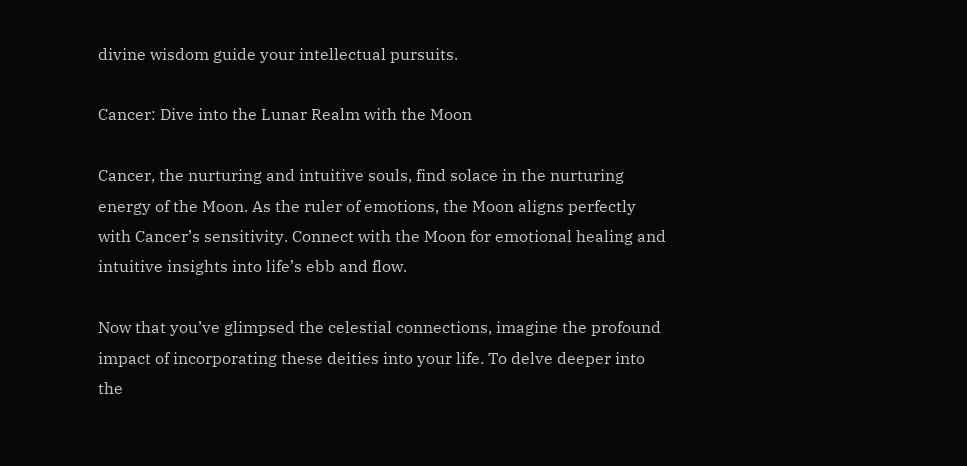divine wisdom guide your intellectual pursuits.

Cancer: Dive into the Lunar Realm with the Moon

Cancer, the nurturing and intuitive souls, find solace in the nurturing energy of the Moon. As the ruler of emotions, the Moon aligns perfectly with Cancer’s sensitivity. Connect with the Moon for emotional healing and intuitive insights into life’s ebb and flow.

Now that you’ve glimpsed the celestial connections, imagine the profound impact of incorporating these deities into your life. To delve deeper into the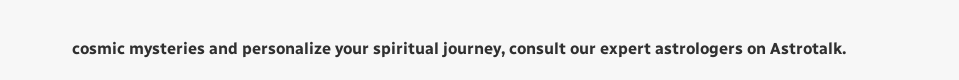cosmic mysteries and personalize your spiritual journey, consult our expert astrologers on Astrotalk.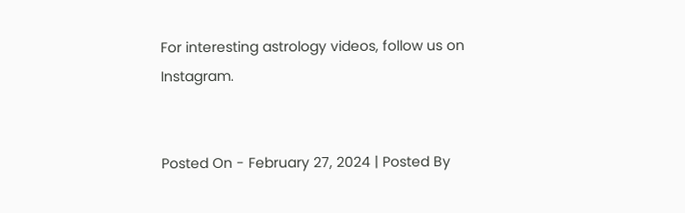For interesting astrology videos, follow us on Instagram.


Posted On - February 27, 2024 | Posted By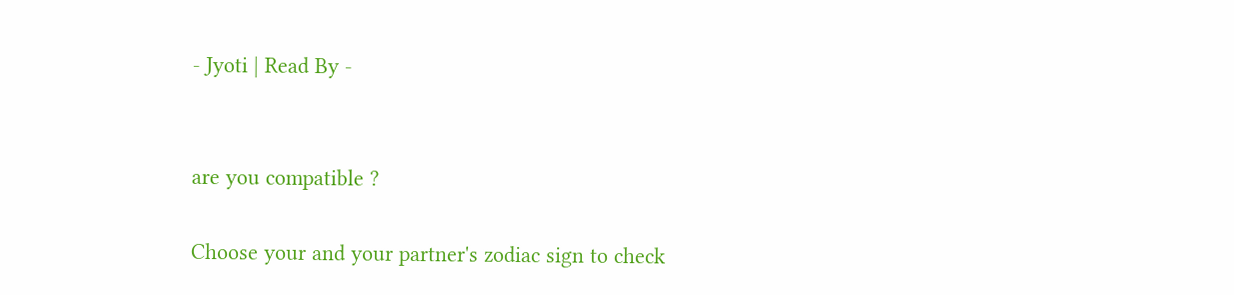- Jyoti | Read By -


are you compatible ?

Choose your and your partner's zodiac sign to check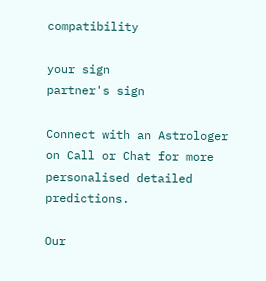compatibility

your sign
partner's sign

Connect with an Astrologer on Call or Chat for more personalised detailed predictions.

Our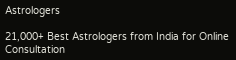Astrologers

21,000+ Best Astrologers from India for Online Consultation